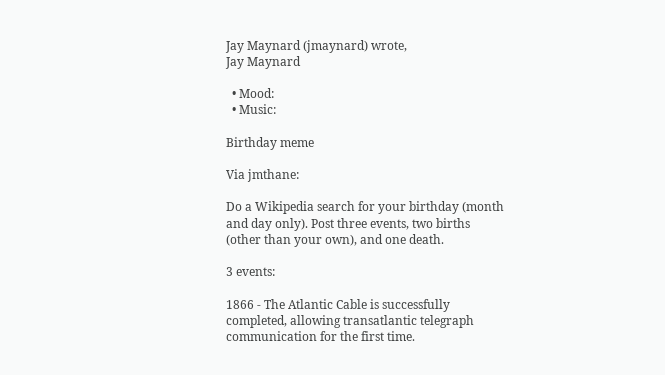Jay Maynard (jmaynard) wrote,
Jay Maynard

  • Mood:
  • Music:

Birthday meme

Via jmthane:

Do a Wikipedia search for your birthday (month and day only). Post three events, two births (other than your own), and one death.

3 events:

1866 - The Atlantic Cable is successfully completed, allowing transatlantic telegraph communication for the first time.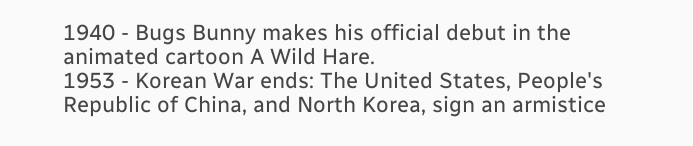1940 - Bugs Bunny makes his official debut in the animated cartoon A Wild Hare.
1953 - Korean War ends: The United States, People's Republic of China, and North Korea, sign an armistice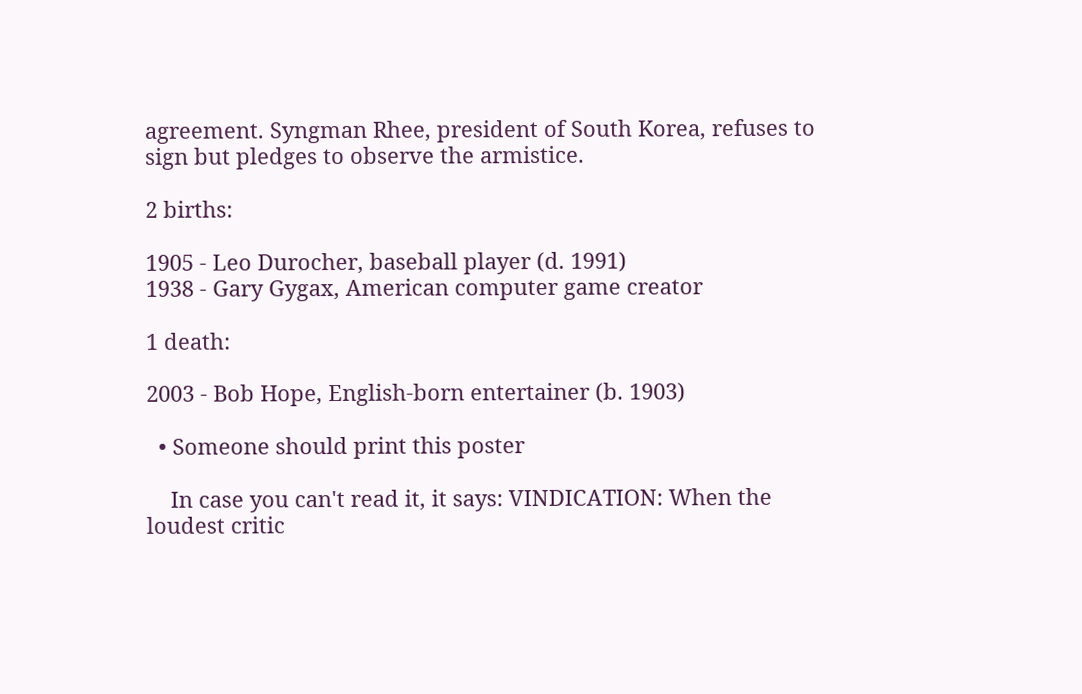agreement. Syngman Rhee, president of South Korea, refuses to sign but pledges to observe the armistice.

2 births:

1905 - Leo Durocher, baseball player (d. 1991)
1938 - Gary Gygax, American computer game creator

1 death:

2003 - Bob Hope, English-born entertainer (b. 1903)

  • Someone should print this poster

    In case you can't read it, it says: VINDICATION: When the loudest critic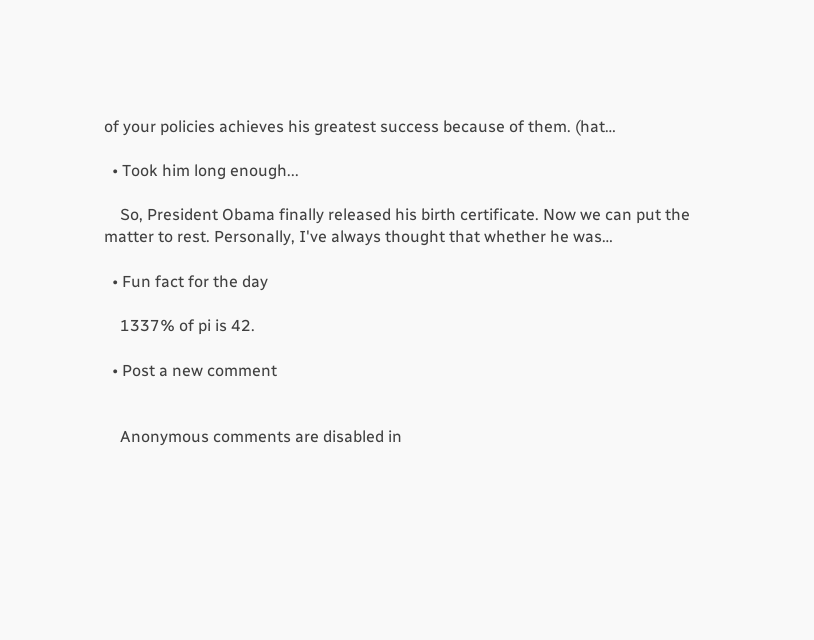of your policies achieves his greatest success because of them. (hat…

  • Took him long enough...

    So, President Obama finally released his birth certificate. Now we can put the matter to rest. Personally, I've always thought that whether he was…

  • Fun fact for the day

    1337% of pi is 42.

  • Post a new comment


    Anonymous comments are disabled in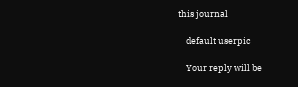this journal

    default userpic

    Your reply will be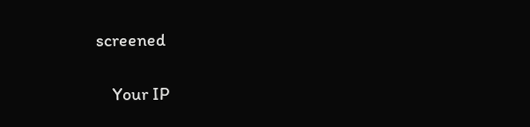screened

    Your IP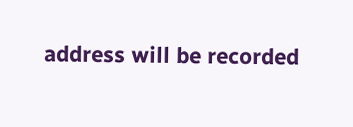address will be recorded